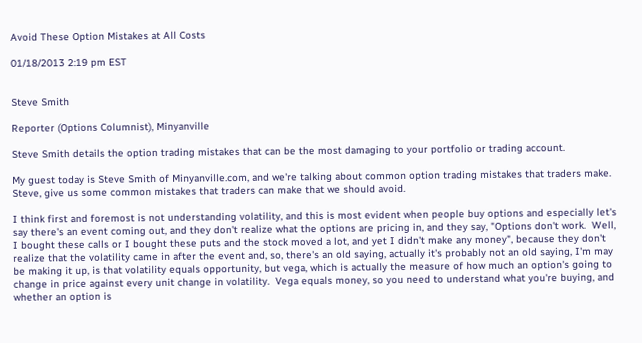Avoid These Option Mistakes at All Costs

01/18/2013 2:19 pm EST


Steve Smith

Reporter (Options Columnist), Minyanville

Steve Smith details the option trading mistakes that can be the most damaging to your portfolio or trading account.

My guest today is Steve Smith of Minyanville.com, and we're talking about common option trading mistakes that traders make.  Steve, give us some common mistakes that traders can make that we should avoid.

I think first and foremost is not understanding volatility, and this is most evident when people buy options and especially let's say there's an event coming out, and they don't realize what the options are pricing in, and they say, "Options don't work.  Well, I bought these calls or I bought these puts and the stock moved a lot, and yet I didn't make any money", because they don't realize that the volatility came in after the event and, so, there's an old saying, actually it's probably not an old saying, I'm may be making it up, is that volatility equals opportunity, but vega, which is actually the measure of how much an option's going to change in price against every unit change in volatility.  Vega equals money, so you need to understand what you're buying, and whether an option is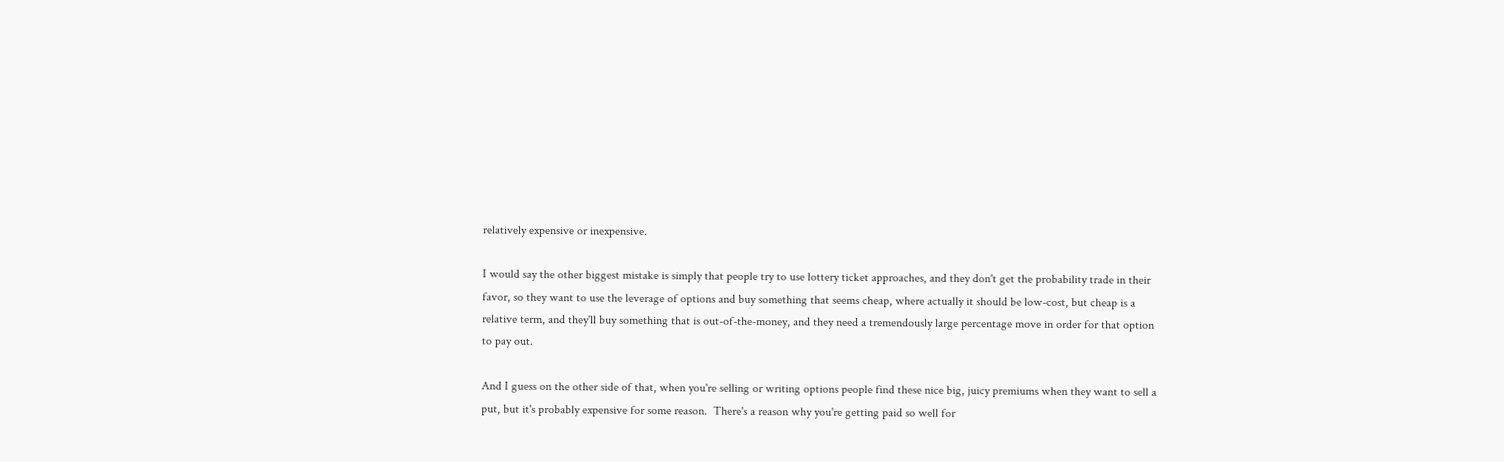relatively expensive or inexpensive.

I would say the other biggest mistake is simply that people try to use lottery ticket approaches, and they don't get the probability trade in their favor, so they want to use the leverage of options and buy something that seems cheap, where actually it should be low-cost, but cheap is a relative term, and they'll buy something that is out-of-the-money, and they need a tremendously large percentage move in order for that option to pay out.

And I guess on the other side of that, when you're selling or writing options people find these nice big, juicy premiums when they want to sell a put, but it's probably expensive for some reason.  There's a reason why you're getting paid so well for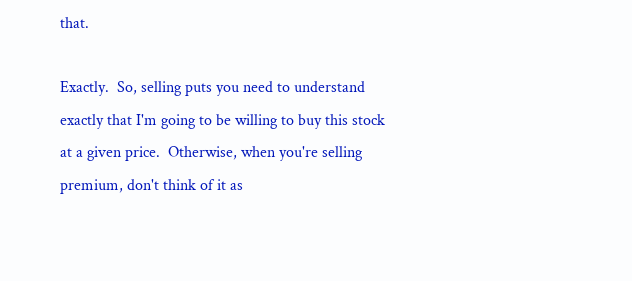that.

Exactly.  So, selling puts you need to understand exactly that I'm going to be willing to buy this stock at a given price.  Otherwise, when you're selling premium, don't think of it as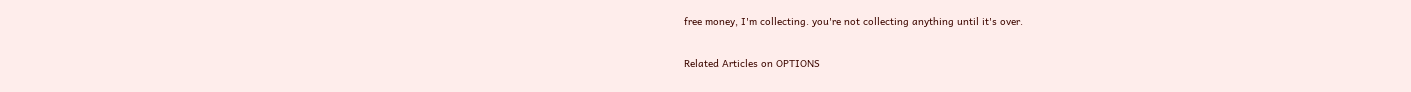free money, I'm collecting. you're not collecting anything until it's over.

Related Articles on OPTIONS